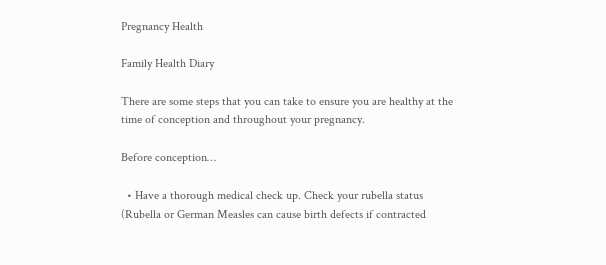Pregnancy Health

Family Health Diary

There are some steps that you can take to ensure you are healthy at the time of conception and throughout your pregnancy.

Before conception…

  • Have a thorough medical check up. Check your rubella status (Rubella or German Measles can cause birth defects if contracted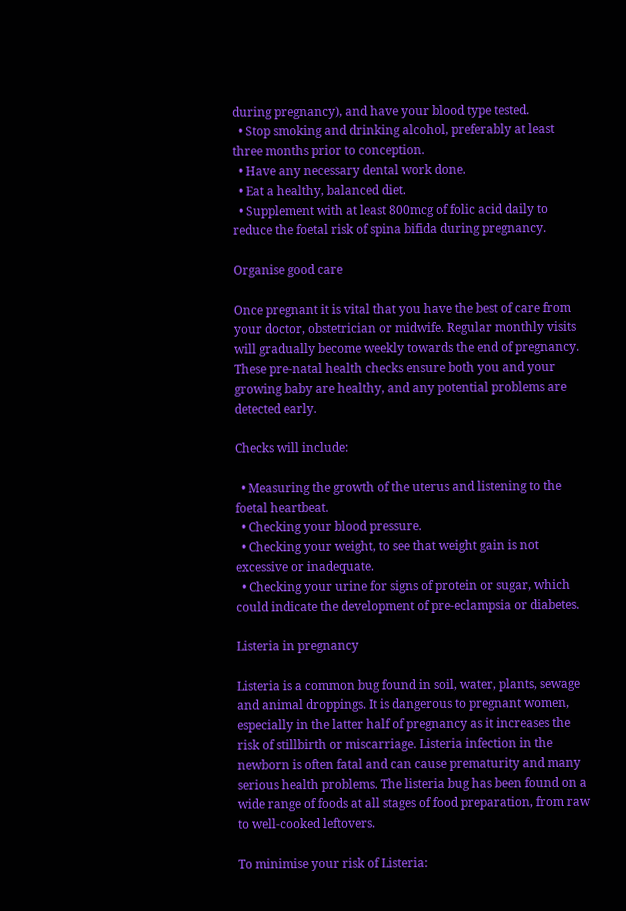during pregnancy), and have your blood type tested.
  • Stop smoking and drinking alcohol, preferably at least three months prior to conception.
  • Have any necessary dental work done.
  • Eat a healthy, balanced diet.
  • Supplement with at least 800mcg of folic acid daily to reduce the foetal risk of spina bifida during pregnancy.

Organise good care

Once pregnant it is vital that you have the best of care from your doctor, obstetrician or midwife. Regular monthly visits will gradually become weekly towards the end of pregnancy. These pre-natal health checks ensure both you and your growing baby are healthy, and any potential problems are detected early.

Checks will include:

  • Measuring the growth of the uterus and listening to the foetal heartbeat.
  • Checking your blood pressure.
  • Checking your weight, to see that weight gain is not excessive or inadequate.
  • Checking your urine for signs of protein or sugar, which could indicate the development of pre-eclampsia or diabetes.

Listeria in pregnancy

Listeria is a common bug found in soil, water, plants, sewage and animal droppings. It is dangerous to pregnant women, especially in the latter half of pregnancy as it increases the risk of stillbirth or miscarriage. Listeria infection in the newborn is often fatal and can cause prematurity and many serious health problems. The listeria bug has been found on a wide range of foods at all stages of food preparation, from raw to well-cooked leftovers.

To minimise your risk of Listeria: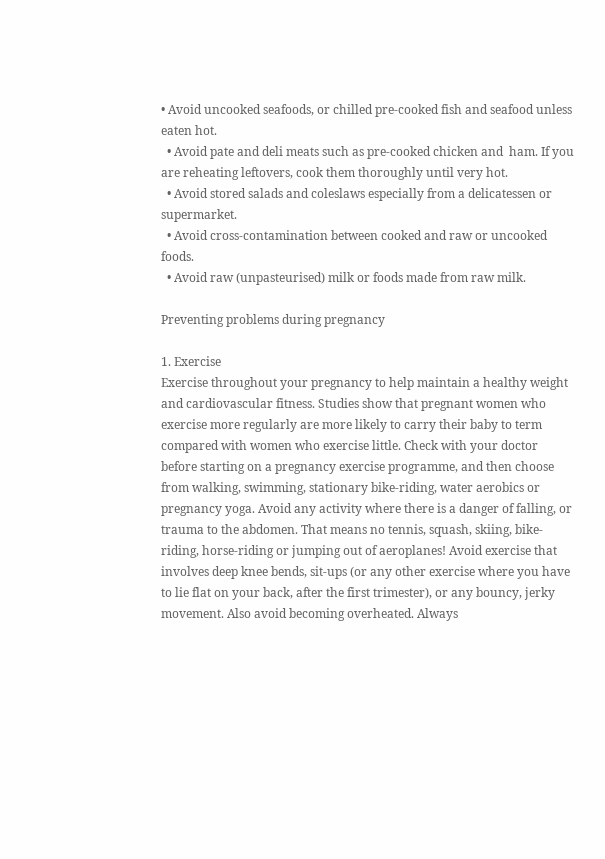• Avoid uncooked seafoods, or chilled pre-cooked fish and seafood unless eaten hot.
  • Avoid pate and deli meats such as pre-cooked chicken and  ham. If you are reheating leftovers, cook them thoroughly until very hot.
  • Avoid stored salads and coleslaws especially from a delicatessen or supermarket.
  • Avoid cross-contamination between cooked and raw or uncooked foods.
  • Avoid raw (unpasteurised) milk or foods made from raw milk.

Preventing problems during pregnancy

1. Exercise
Exercise throughout your pregnancy to help maintain a healthy weight and cardiovascular fitness. Studies show that pregnant women who exercise more regularly are more likely to carry their baby to term compared with women who exercise little. Check with your doctor before starting on a pregnancy exercise programme, and then choose from walking, swimming, stationary bike-riding, water aerobics or pregnancy yoga. Avoid any activity where there is a danger of falling, or trauma to the abdomen. That means no tennis, squash, skiing, bike-riding, horse-riding or jumping out of aeroplanes! Avoid exercise that involves deep knee bends, sit-ups (or any other exercise where you have to lie flat on your back, after the first trimester), or any bouncy, jerky movement. Also avoid becoming overheated. Always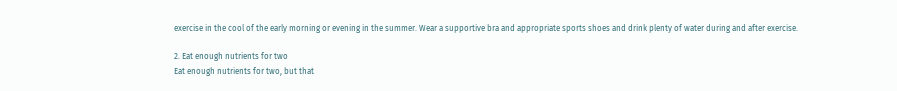exercise in the cool of the early morning or evening in the summer. Wear a supportive bra and appropriate sports shoes and drink plenty of water during and after exercise.

2. Eat enough nutrients for two
Eat enough nutrients for two, but that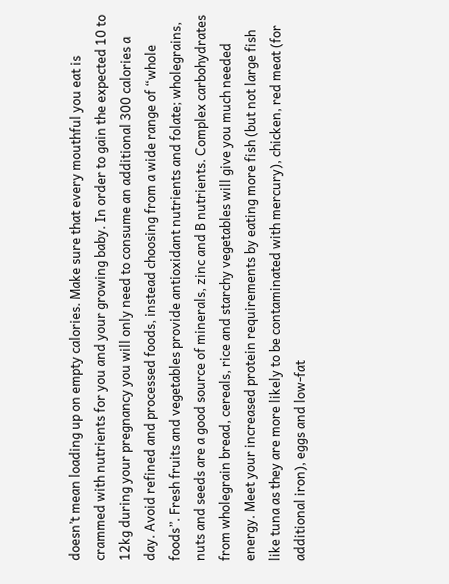doesn’t mean loading up on empty calories. Make sure that every mouthful you eat is crammed with nutrients for you and your growing baby. In order to gain the expected 10 to 12kg during your pregnancy you will only need to consume an additional 300 calories a day. Avoid refined and processed foods, instead choosing from a wide range of “whole foods”. Fresh fruits and vegetables provide antioxidant nutrients and folate; wholegrains, nuts and seeds are a good source of minerals, zinc and B nutrients. Complex carbohydrates from wholegrain bread, cereals, rice and starchy vegetables will give you much needed energy. Meet your increased protein requirements by eating more fish (but not large fish like tuna as they are more likely to be contaminated with mercury), chicken, red meat (for additional iron), eggs and low-fat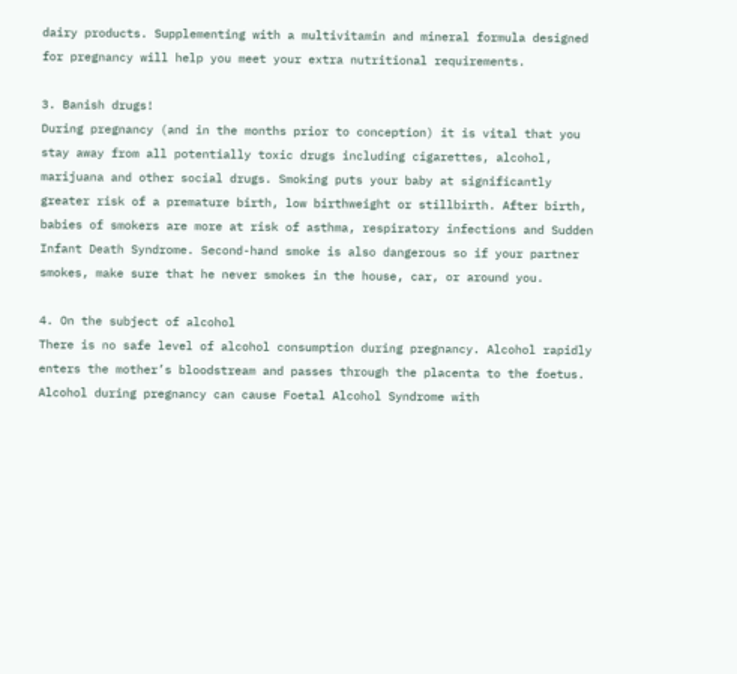dairy products. Supplementing with a multivitamin and mineral formula designed for pregnancy will help you meet your extra nutritional requirements.

3. Banish drugs!
During pregnancy (and in the months prior to conception) it is vital that you stay away from all potentially toxic drugs including cigarettes, alcohol, marijuana and other social drugs. Smoking puts your baby at significantly greater risk of a premature birth, low birthweight or stillbirth. After birth, babies of smokers are more at risk of asthma, respiratory infections and Sudden Infant Death Syndrome. Second-hand smoke is also dangerous so if your partner smokes, make sure that he never smokes in the house, car, or around you.

4. On the subject of alcohol
There is no safe level of alcohol consumption during pregnancy. Alcohol rapidly enters the mother’s bloodstream and passes through the placenta to the foetus. Alcohol during pregnancy can cause Foetal Alcohol Syndrome with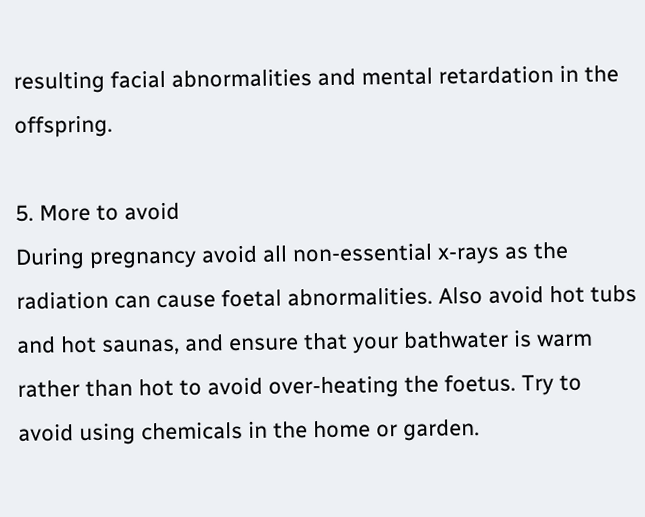resulting facial abnormalities and mental retardation in the offspring.

5. More to avoid
During pregnancy avoid all non-essential x-rays as the radiation can cause foetal abnormalities. Also avoid hot tubs and hot saunas, and ensure that your bathwater is warm rather than hot to avoid over-heating the foetus. Try to avoid using chemicals in the home or garden.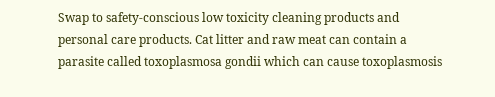Swap to safety-conscious low toxicity cleaning products and personal care products. Cat litter and raw meat can contain a parasite called toxoplasmosa gondii which can cause toxoplasmosis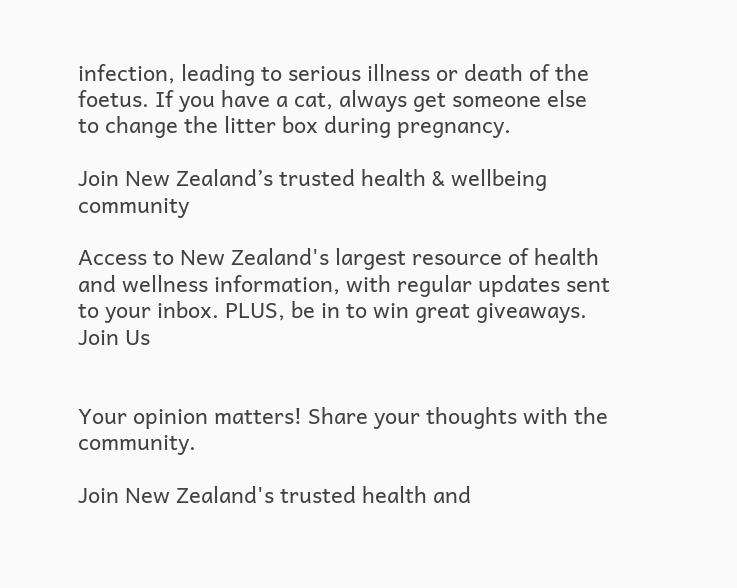infection, leading to serious illness or death of the foetus. If you have a cat, always get someone else to change the litter box during pregnancy.

Join New Zealand’s trusted health & wellbeing community

Access to New Zealand's largest resource of health and wellness information, with regular updates sent to your inbox. PLUS, be in to win great giveaways.
Join Us


Your opinion matters! Share your thoughts with the community.

Join New Zealand's trusted health and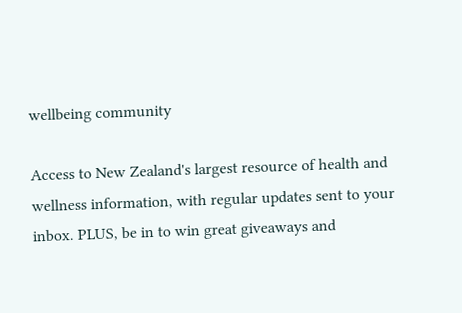wellbeing community

Access to New Zealand's largest resource of health and wellness information, with regular updates sent to your inbox. PLUS, be in to win great giveaways and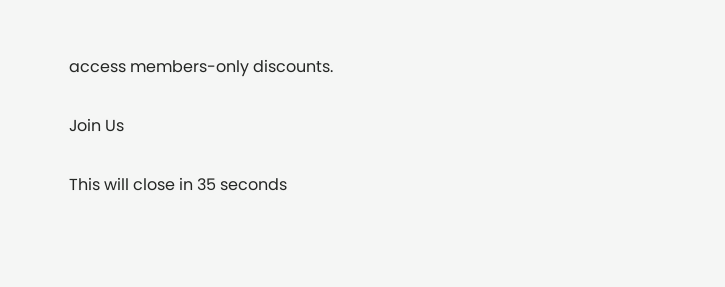access members-only discounts.

Join Us

This will close in 35 seconds